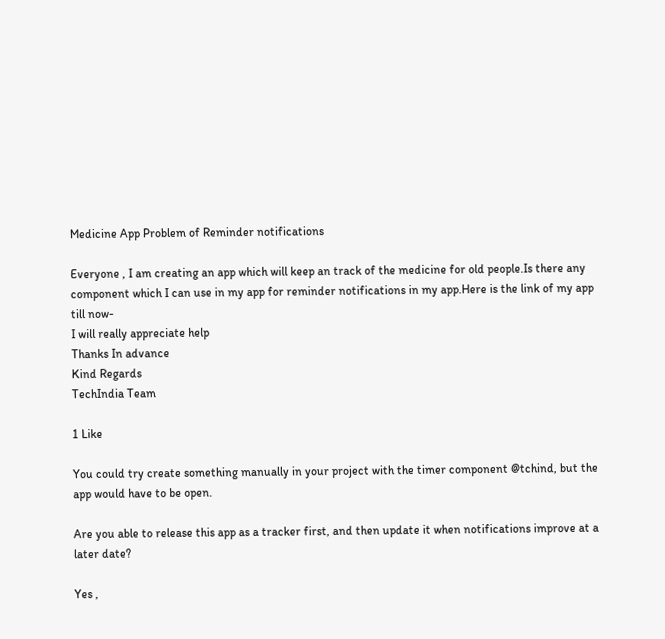Medicine App Problem of Reminder notifications

Everyone , I am creating an app which will keep an track of the medicine for old people.Is there any component which I can use in my app for reminder notifications in my app.Here is the link of my app till now-
I will really appreciate help
Thanks In advance
Kind Regards
TechIndia Team

1 Like

You could try create something manually in your project with the timer component @tchind, but the app would have to be open.

Are you able to release this app as a tracker first, and then update it when notifications improve at a later date?

Yes ,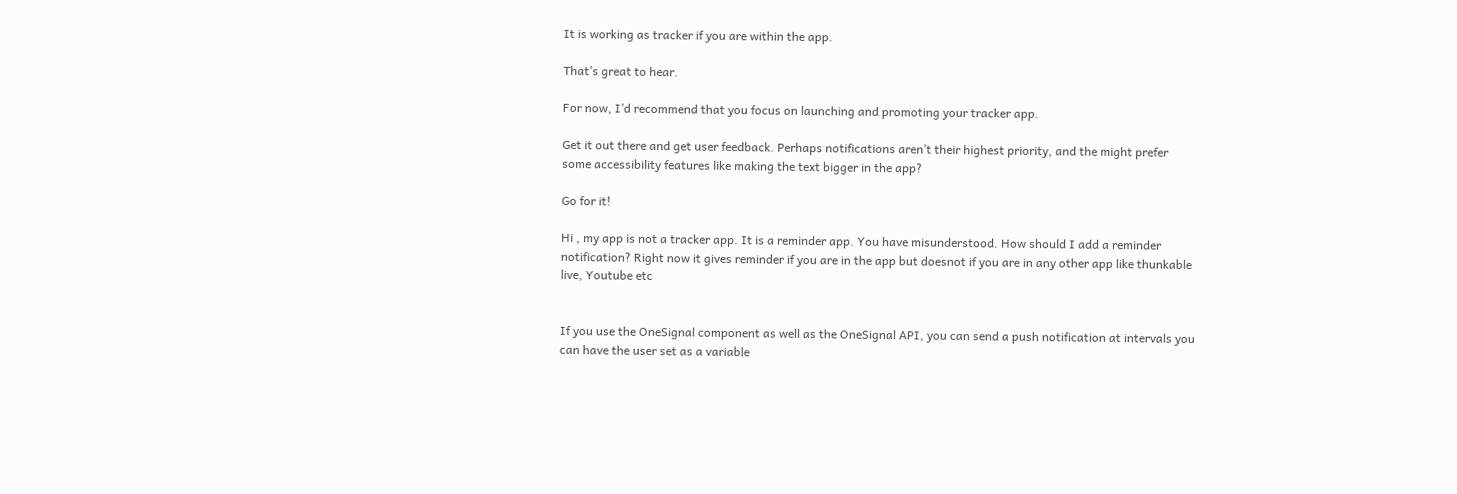It is working as tracker if you are within the app.

That’s great to hear.

For now, I’d recommend that you focus on launching and promoting your tracker app.

Get it out there and get user feedback. Perhaps notifications aren’t their highest priority, and the might prefer some accessibility features like making the text bigger in the app?

Go for it!

Hi , my app is not a tracker app. It is a reminder app. You have misunderstood. How should I add a reminder notification? Right now it gives reminder if you are in the app but doesnot if you are in any other app like thunkable live, Youtube etc


If you use the OneSignal component as well as the OneSignal API, you can send a push notification at intervals you can have the user set as a variable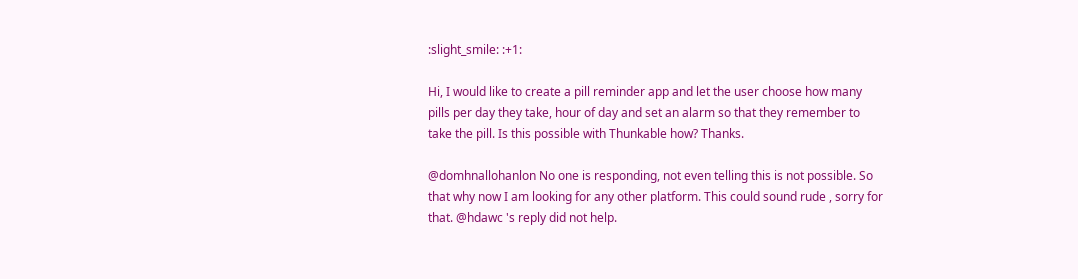:slight_smile: :+1:

Hi, I would like to create a pill reminder app and let the user choose how many pills per day they take, hour of day and set an alarm so that they remember to take the pill. Is this possible with Thunkable how? Thanks.

@domhnallohanlon No one is responding, not even telling this is not possible. So that why now I am looking for any other platform. This could sound rude , sorry for that. @hdawc 's reply did not help.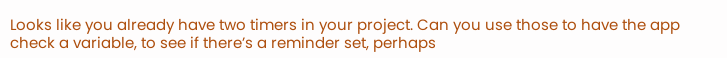Looks like you already have two timers in your project. Can you use those to have the app check a variable, to see if there’s a reminder set, perhaps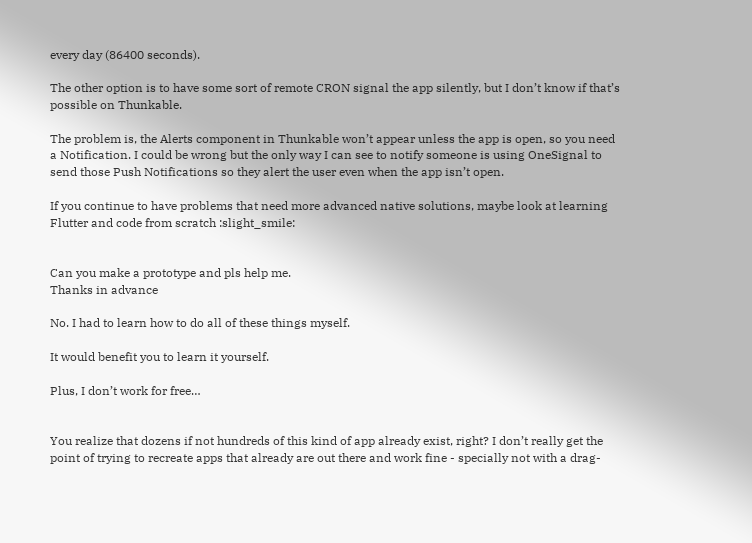every day (86400 seconds).

The other option is to have some sort of remote CRON signal the app silently, but I don’t know if that’s possible on Thunkable.

The problem is, the Alerts component in Thunkable won’t appear unless the app is open, so you need a Notification. I could be wrong but the only way I can see to notify someone is using OneSignal to send those Push Notifications so they alert the user even when the app isn’t open.

If you continue to have problems that need more advanced native solutions, maybe look at learning Flutter and code from scratch :slight_smile:


Can you make a prototype and pls help me.
Thanks in advance

No. I had to learn how to do all of these things myself.

It would benefit you to learn it yourself.

Plus, I don’t work for free…


You realize that dozens if not hundreds of this kind of app already exist, right? I don’t really get the point of trying to recreate apps that already are out there and work fine - specially not with a drag-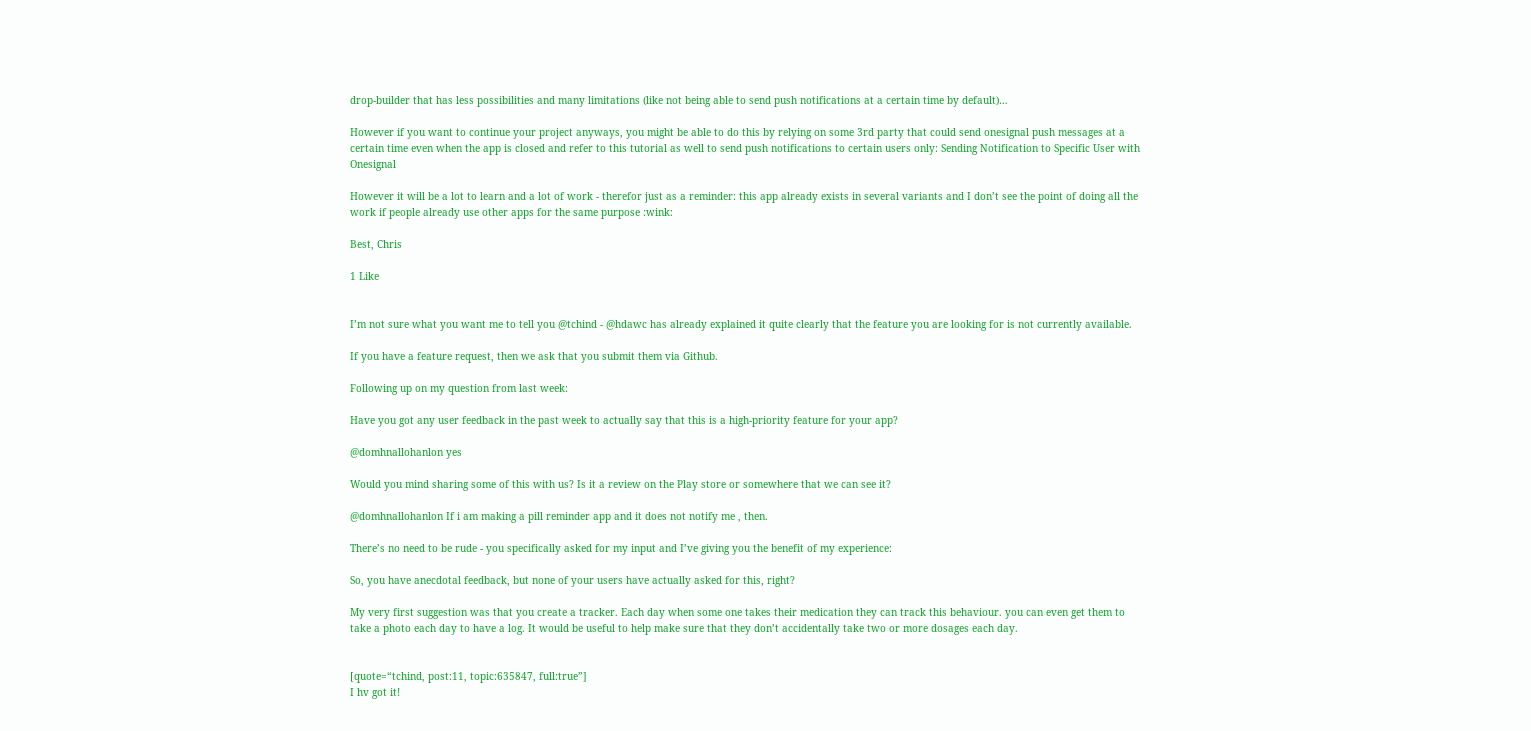drop-builder that has less possibilities and many limitations (like not being able to send push notifications at a certain time by default)…

However if you want to continue your project anyways, you might be able to do this by relying on some 3rd party that could send onesignal push messages at a certain time even when the app is closed and refer to this tutorial as well to send push notifications to certain users only: Sending Notification to Specific User with Onesignal

However it will be a lot to learn and a lot of work - therefor just as a reminder: this app already exists in several variants and I don’t see the point of doing all the work if people already use other apps for the same purpose :wink:

Best, Chris

1 Like


I’m not sure what you want me to tell you @tchind - @hdawc has already explained it quite clearly that the feature you are looking for is not currently available.

If you have a feature request, then we ask that you submit them via Github.

Following up on my question from last week:

Have you got any user feedback in the past week to actually say that this is a high-priority feature for your app?

@domhnallohanlon yes

Would you mind sharing some of this with us? Is it a review on the Play store or somewhere that we can see it?

@domhnallohanlon If i am making a pill reminder app and it does not notify me , then.

There’s no need to be rude - you specifically asked for my input and I’ve giving you the benefit of my experience:

So, you have anecdotal feedback, but none of your users have actually asked for this, right?

My very first suggestion was that you create a tracker. Each day when some one takes their medication they can track this behaviour. you can even get them to take a photo each day to have a log. It would be useful to help make sure that they don’t accidentally take two or more dosages each day.


[quote=“tchind, post:11, topic:635847, full:true”]
I hv got it!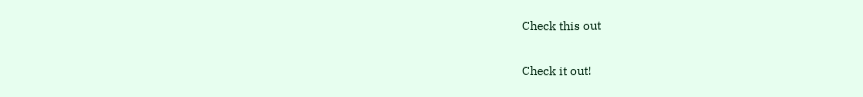Check this out

Check it out!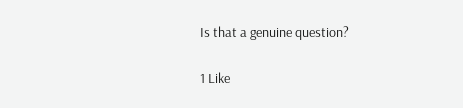Is that a genuine question?

1 Like